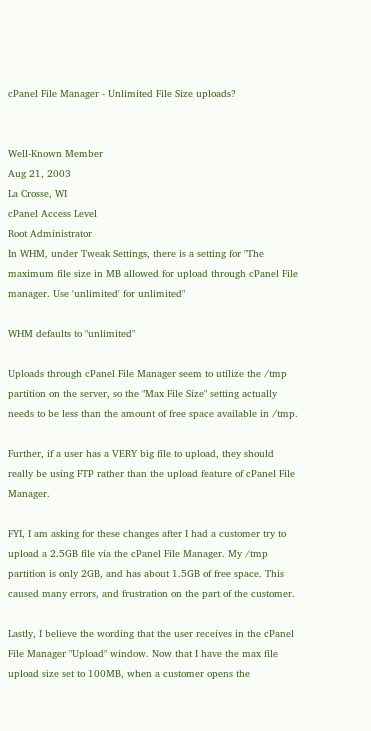cPanel File Manager - Unlimited File Size uploads?


Well-Known Member
Aug 21, 2003
La Crosse, WI
cPanel Access Level
Root Administrator
In WHM, under Tweak Settings, there is a setting for "The maximum file size in MB allowed for upload through cPanel File manager. Use 'unlimited' for unlimited"

WHM defaults to "unlimited"

Uploads through cPanel File Manager seem to utilize the /tmp partition on the server, so the "Max File Size" setting actually needs to be less than the amount of free space available in /tmp.

Further, if a user has a VERY big file to upload, they should really be using FTP rather than the upload feature of cPanel File Manager.

FYI, I am asking for these changes after I had a customer try to upload a 2.5GB file via the cPanel File Manager. My /tmp partition is only 2GB, and has about 1.5GB of free space. This caused many errors, and frustration on the part of the customer.

Lastly, I believe the wording that the user receives in the cPanel File Manager "Upload" window. Now that I have the max file upload size set to 100MB, when a customer opens the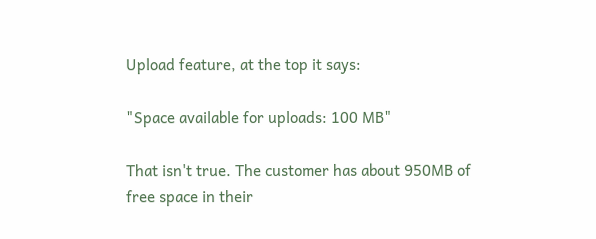Upload feature, at the top it says:

"Space available for uploads: 100 MB"

That isn't true. The customer has about 950MB of free space in their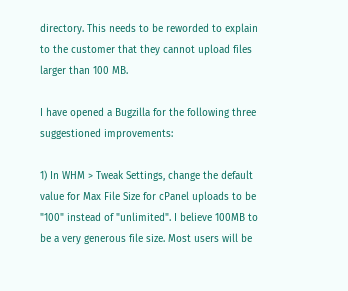directory. This needs to be reworded to explain to the customer that they cannot upload files larger than 100 MB.

I have opened a Bugzilla for the following three suggestioned improvements:

1) In WHM > Tweak Settings, change the default value for Max File Size for cPanel uploads to be "100" instead of "unlimited". I believe 100MB to be a very generous file size. Most users will be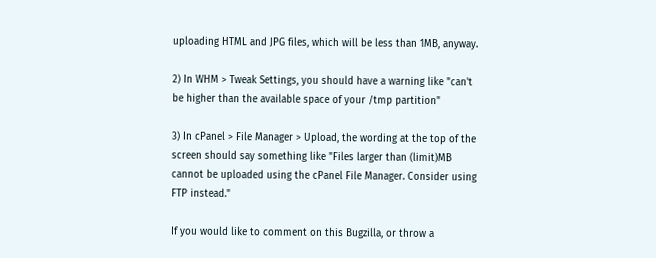uploading HTML and JPG files, which will be less than 1MB, anyway.

2) In WHM > Tweak Settings, you should have a warning like "can't be higher than the available space of your /tmp partition"

3) In cPanel > File Manager > Upload, the wording at the top of the screen should say something like "Files larger than (limit)MB cannot be uploaded using the cPanel File Manager. Consider using FTP instead."

If you would like to comment on this Bugzilla, or throw a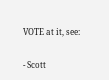VOTE at it, see:


- Scott